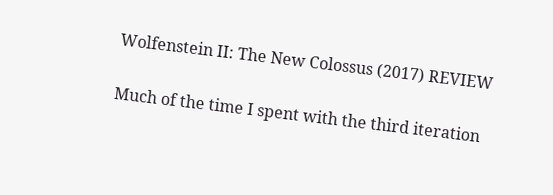Wolfenstein II: The New Colossus (2017) REVIEW

Much of the time I spent with the third iteration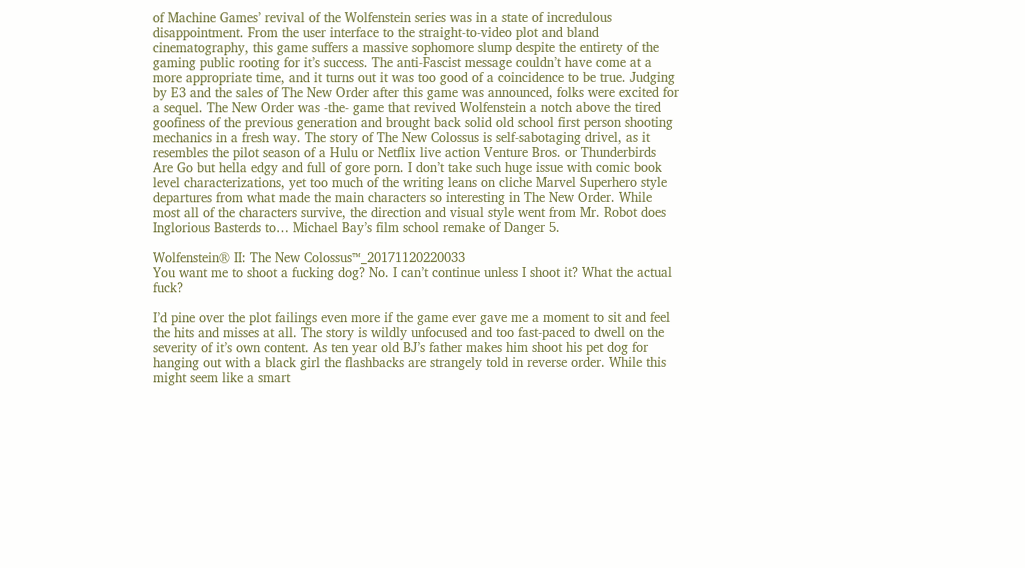of Machine Games’ revival of the Wolfenstein series was in a state of incredulous disappointment. From the user interface to the straight-to-video plot and bland cinematography, this game suffers a massive sophomore slump despite the entirety of the gaming public rooting for it’s success. The anti-Fascist message couldn’t have come at a more appropriate time, and it turns out it was too good of a coincidence to be true. Judging by E3 and the sales of The New Order after this game was announced, folks were excited for a sequel. The New Order was -the- game that revived Wolfenstein a notch above the tired goofiness of the previous generation and brought back solid old school first person shooting mechanics in a fresh way. The story of The New Colossus is self-sabotaging drivel, as it resembles the pilot season of a Hulu or Netflix live action Venture Bros. or Thunderbirds Are Go but hella edgy and full of gore porn. I don’t take such huge issue with comic book level characterizations, yet too much of the writing leans on cliche Marvel Superhero style departures from what made the main characters so interesting in The New Order. While most all of the characters survive, the direction and visual style went from Mr. Robot does Inglorious Basterds to… Michael Bay’s film school remake of Danger 5.

Wolfenstein® II: The New Colossus™_20171120220033
You want me to shoot a fucking dog? No. I can’t continue unless I shoot it? What the actual fuck?

I’d pine over the plot failings even more if the game ever gave me a moment to sit and feel the hits and misses at all. The story is wildly unfocused and too fast-paced to dwell on the severity of it’s own content. As ten year old BJ’s father makes him shoot his pet dog for hanging out with a black girl the flashbacks are strangely told in reverse order. While this might seem like a smart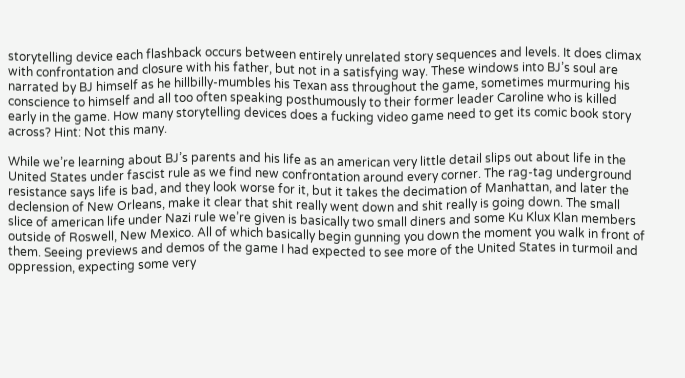storytelling device each flashback occurs between entirely unrelated story sequences and levels. It does climax with confrontation and closure with his father, but not in a satisfying way. These windows into BJ’s soul are narrated by BJ himself as he hillbilly-mumbles his Texan ass throughout the game, sometimes murmuring his conscience to himself and all too often speaking posthumously to their former leader Caroline who is killed early in the game. How many storytelling devices does a fucking video game need to get its comic book story across? Hint: Not this many.

While we’re learning about BJ’s parents and his life as an american very little detail slips out about life in the United States under fascist rule as we find new confrontation around every corner. The rag-tag underground resistance says life is bad, and they look worse for it, but it takes the decimation of Manhattan, and later the declension of New Orleans, make it clear that shit really went down and shit really is going down. The small slice of american life under Nazi rule we’re given is basically two small diners and some Ku Klux Klan members outside of Roswell, New Mexico. All of which basically begin gunning you down the moment you walk in front of them. Seeing previews and demos of the game I had expected to see more of the United States in turmoil and oppression, expecting some very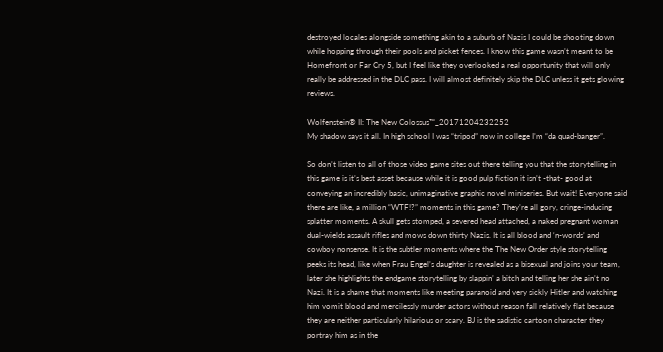destroyed locales alongside something akin to a suburb of Nazis I could be shooting down while hopping through their pools and picket fences. I know this game wasn’t meant to be Homefront or Far Cry 5, but I feel like they overlooked a real opportunity that will only really be addressed in the DLC pass. I will almost definitely skip the DLC unless it gets glowing reviews.

Wolfenstein® II: The New Colossus™_20171204232252
My shadow says it all. In high school I was “tripod” now in college I’m “da quad-banger”.

So don’t listen to all of those video game sites out there telling you that the storytelling in this game is it’s best asset because while it is good pulp fiction it isn’t -that- good at conveying an incredibly basic, unimaginative graphic novel miniseries. But wait! Everyone said there are like, a million “WTF!?” moments in this game? They’re all gory, cringe-inducing splatter moments. A skull gets stomped, a severed head attached, a naked pregnant woman dual-wields assault rifles and mows down thirty Nazis. It is all blood and ‘n-words’ and cowboy nonsense. It is the subtler moments where the The New Order style storytelling peeks its head, like when Frau Engel’s daughter is revealed as a bisexual and joins your team, later she highlights the endgame storytelling by slappin’ a bitch and telling her she ain’t no Nazi. It is a shame that moments like meeting paranoid and very sickly Hitler and watching him vomit blood and mercilessly murder actors without reason fall relatively flat because they are neither particularly hilarious or scary. BJ is the sadistic cartoon character they portray him as in the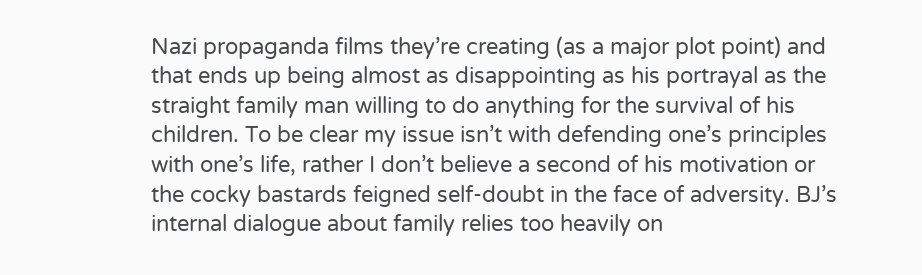Nazi propaganda films they’re creating (as a major plot point) and that ends up being almost as disappointing as his portrayal as the straight family man willing to do anything for the survival of his children. To be clear my issue isn’t with defending one’s principles with one’s life, rather I don’t believe a second of his motivation or the cocky bastards feigned self-doubt in the face of adversity. BJ’s internal dialogue about family relies too heavily on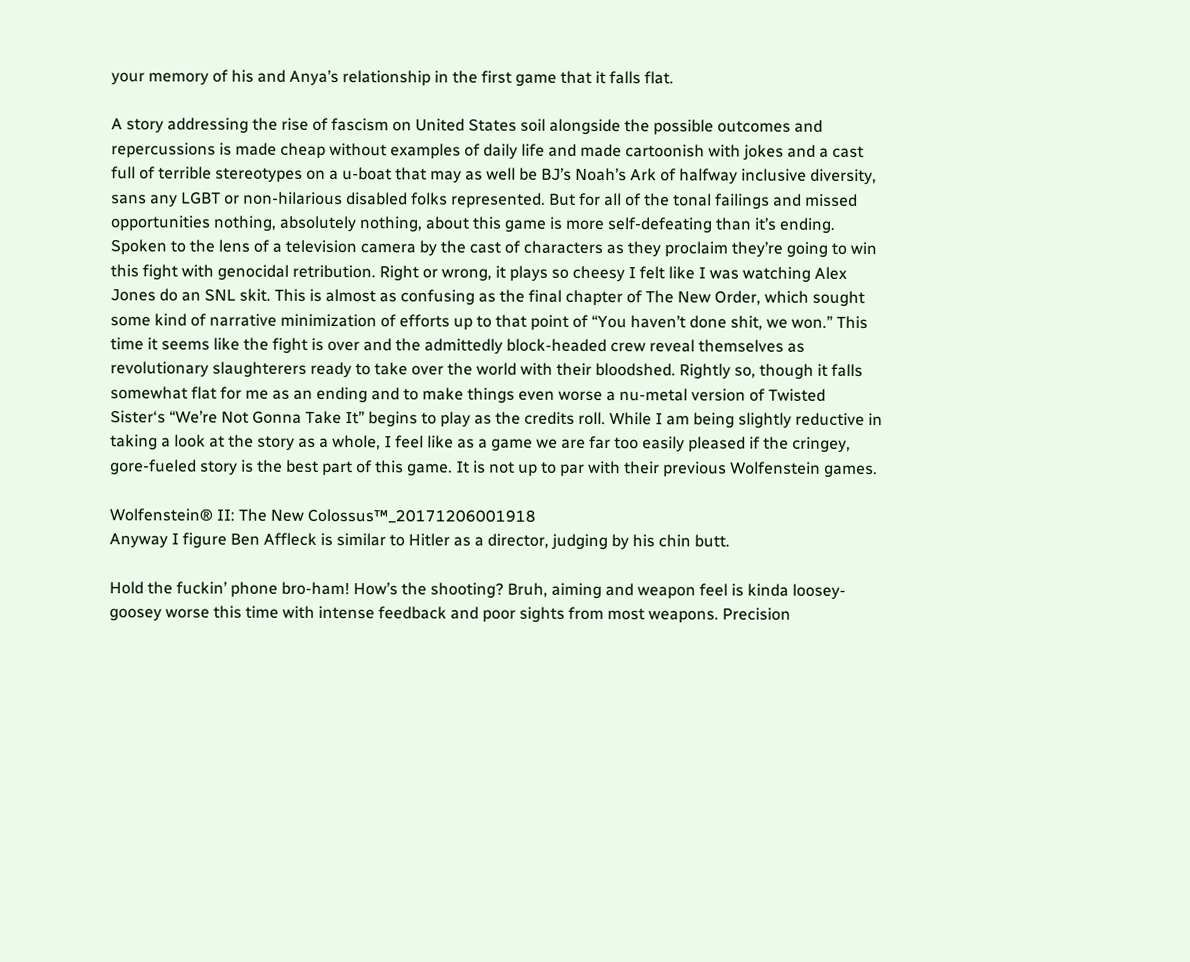your memory of his and Anya’s relationship in the first game that it falls flat.

A story addressing the rise of fascism on United States soil alongside the possible outcomes and repercussions is made cheap without examples of daily life and made cartoonish with jokes and a cast full of terrible stereotypes on a u-boat that may as well be BJ’s Noah’s Ark of halfway inclusive diversity, sans any LGBT or non-hilarious disabled folks represented. But for all of the tonal failings and missed opportunities nothing, absolutely nothing, about this game is more self-defeating than it’s ending. Spoken to the lens of a television camera by the cast of characters as they proclaim they’re going to win this fight with genocidal retribution. Right or wrong, it plays so cheesy I felt like I was watching Alex Jones do an SNL skit. This is almost as confusing as the final chapter of The New Order, which sought some kind of narrative minimization of efforts up to that point of “You haven’t done shit, we won.” This time it seems like the fight is over and the admittedly block-headed crew reveal themselves as revolutionary slaughterers ready to take over the world with their bloodshed. Rightly so, though it falls somewhat flat for me as an ending and to make things even worse a nu-metal version of Twisted Sister‘s “We’re Not Gonna Take It” begins to play as the credits roll. While I am being slightly reductive in taking a look at the story as a whole, I feel like as a game we are far too easily pleased if the cringey, gore-fueled story is the best part of this game. It is not up to par with their previous Wolfenstein games.

Wolfenstein® II: The New Colossus™_20171206001918
Anyway I figure Ben Affleck is similar to Hitler as a director, judging by his chin butt.

Hold the fuckin’ phone bro-ham! How’s the shooting? Bruh, aiming and weapon feel is kinda loosey-goosey worse this time with intense feedback and poor sights from most weapons. Precision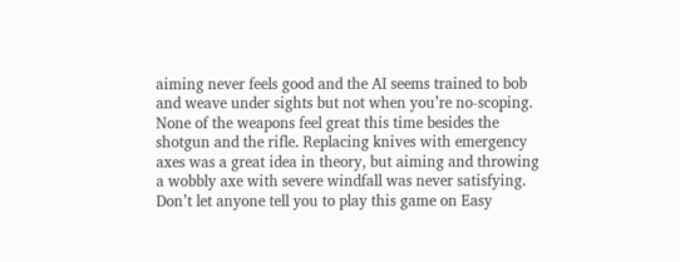aiming never feels good and the AI seems trained to bob and weave under sights but not when you’re no-scoping. None of the weapons feel great this time besides the shotgun and the rifle. Replacing knives with emergency axes was a great idea in theory, but aiming and throwing a wobbly axe with severe windfall was never satisfying. Don’t let anyone tell you to play this game on Easy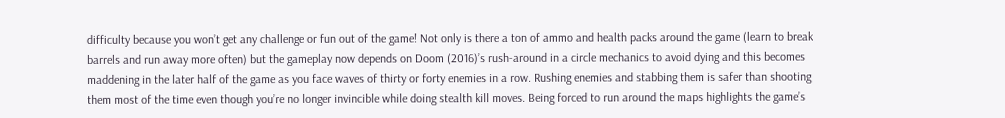difficulty because you won’t get any challenge or fun out of the game! Not only is there a ton of ammo and health packs around the game (learn to break barrels and run away more often) but the gameplay now depends on Doom (2016)’s rush-around in a circle mechanics to avoid dying and this becomes maddening in the later half of the game as you face waves of thirty or forty enemies in a row. Rushing enemies and stabbing them is safer than shooting them most of the time even though you’re no longer invincible while doing stealth kill moves. Being forced to run around the maps highlights the game’s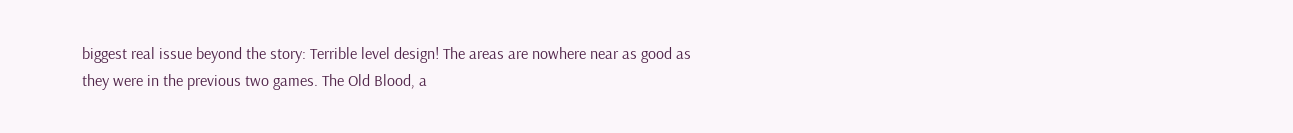biggest real issue beyond the story: Terrible level design! The areas are nowhere near as good as they were in the previous two games. The Old Blood, a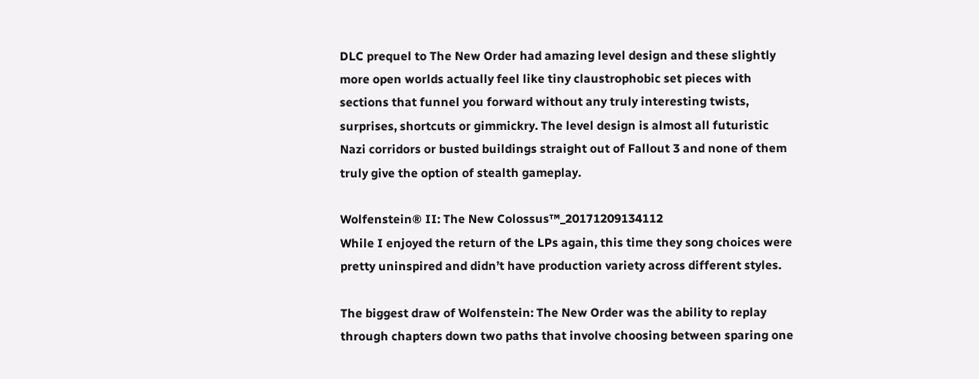DLC prequel to The New Order had amazing level design and these slightly more open worlds actually feel like tiny claustrophobic set pieces with sections that funnel you forward without any truly interesting twists, surprises, shortcuts or gimmickry. The level design is almost all futuristic Nazi corridors or busted buildings straight out of Fallout 3 and none of them truly give the option of stealth gameplay.

Wolfenstein® II: The New Colossus™_20171209134112
While I enjoyed the return of the LPs again, this time they song choices were pretty uninspired and didn’t have production variety across different styles.

The biggest draw of Wolfenstein: The New Order was the ability to replay through chapters down two paths that involve choosing between sparing one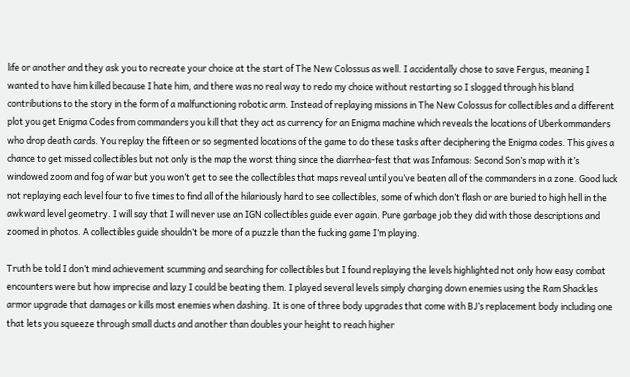life or another and they ask you to recreate your choice at the start of The New Colossus as well. I accidentally chose to save Fergus, meaning I wanted to have him killed because I hate him, and there was no real way to redo my choice without restarting so I slogged through his bland contributions to the story in the form of a malfunctioning robotic arm. Instead of replaying missions in The New Colossus for collectibles and a different plot you get Enigma Codes from commanders you kill that they act as currency for an Enigma machine which reveals the locations of Uberkommanders who drop death cards. You replay the fifteen or so segmented locations of the game to do these tasks after deciphering the Enigma codes. This gives a chance to get missed collectibles but not only is the map the worst thing since the diarrhea-fest that was Infamous: Second Son’s map with it’s windowed zoom and fog of war but you won’t get to see the collectibles that maps reveal until you’ve beaten all of the commanders in a zone. Good luck not replaying each level four to five times to find all of the hilariously hard to see collectibles, some of which don’t flash or are buried to high hell in the awkward level geometry. I will say that I will never use an IGN collectibles guide ever again. Pure garbage job they did with those descriptions and zoomed in photos. A collectibles guide shouldn’t be more of a puzzle than the fucking game I’m playing.

Truth be told I don’t mind achievement scumming and searching for collectibles but I found replaying the levels highlighted not only how easy combat encounters were but how imprecise and lazy I could be beating them. I played several levels simply charging down enemies using the Ram Shackles armor upgrade that damages or kills most enemies when dashing. It is one of three body upgrades that come with BJ’s replacement body including one that lets you squeeze through small ducts and another than doubles your height to reach higher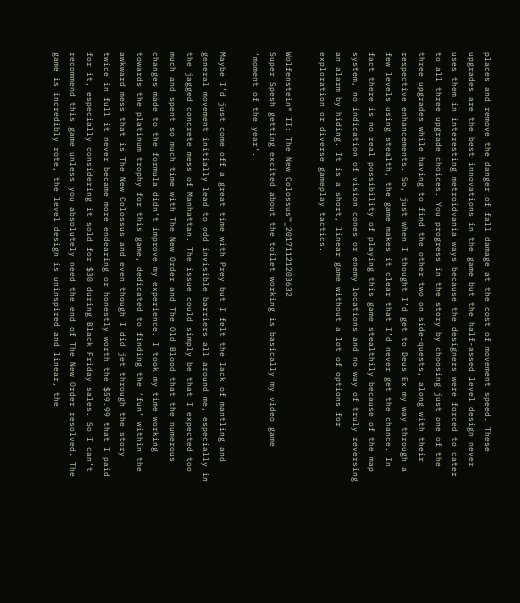places and remove the danger of fall damage at the cost of movement speed. These upgrades are the best innovations in the game but the half-assed level design never uses them in interesting metroidvania ways because the designers were forced to cater to all three upgrade choices. You progress in the story by choosing just one of the three upgrades while having to find the other two on side-quests, along with their respective enhancements. So, just when I thought I’d get to Deus Ex my way through a few levels using stealth, the game makes it clear that I’d never get the chance. In fact there is no real possibility of playing this game stealthily because of the map system, no indication of vision cones or enemy locations and no way of truly reversing an alarm by hiding. It is a short, linear game without a lot of options for exploration or diverse gameplay tactics.

Wolfenstein® II: The New Colossus™_20171121203632
Super Spesh getting excited about the toilet working is basically my video game ‘moment of the year’.

Maybe I’d just come off a great time with Prey but I felt the lack of mantling and general movement initially lead to odd invisible barriers all around me, especially in the jagged concrete mess of Manhattan. The issue could simply be that I expected too much and spent so much time with The New Order and The Old Blood that the numerous changes made to the formula didn’t improve my experience. I took my time working towards the platinum trophy for this game, dedicated to finding the ‘fun’ within the awkward mess that is The New Colossus and even though I did jet through the story twice in full it never became more endearing or honestly worth the $59.99 that I paid for it, especially considering it sold for $30 during Black Friday sales. So I can’t recommend this game unless you absolutely need the end of The New Order resolved. The game is incredibly rote, the level design is uninspired and linear, the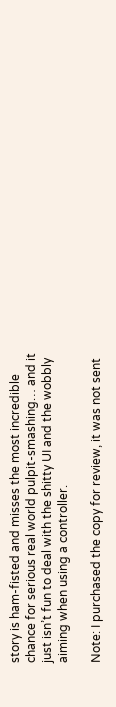story is ham-fisted and misses the most incredible chance for serious real world pulpit-smashing… and it just isn’t fun to deal with the shitty UI and the wobbly aiming when using a controller.

Note: I purchased the copy for review, it was not sent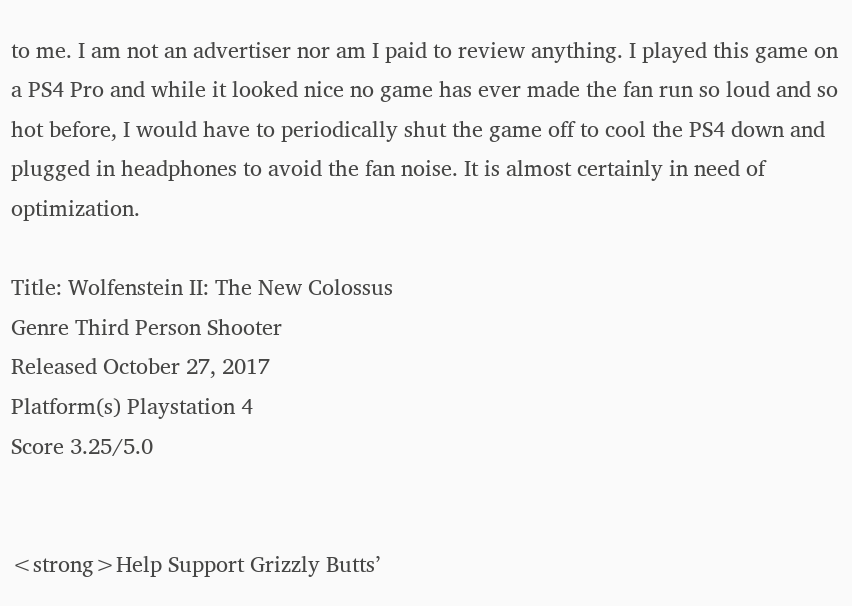to me. I am not an advertiser nor am I paid to review anything. I played this game on a PS4 Pro and while it looked nice no game has ever made the fan run so loud and so hot before, I would have to periodically shut the game off to cool the PS4 down and plugged in headphones to avoid the fan noise. It is almost certainly in need of optimization.

Title: Wolfenstein II: The New Colossus
Genre Third Person Shooter
Released October 27, 2017
Platform(s) Playstation 4
Score 3.25/5.0


<strong>Help Support Grizzly Butts’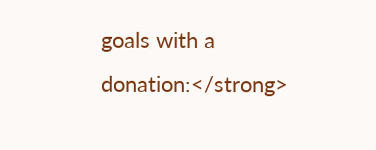goals with a donation:</strong>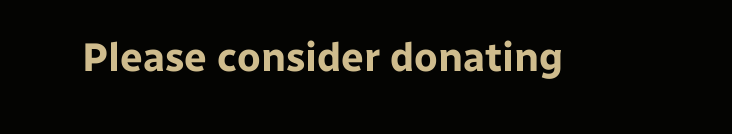Please consider donating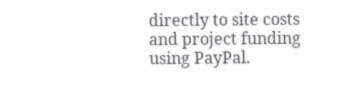directly to site costs and project funding using PayPal.